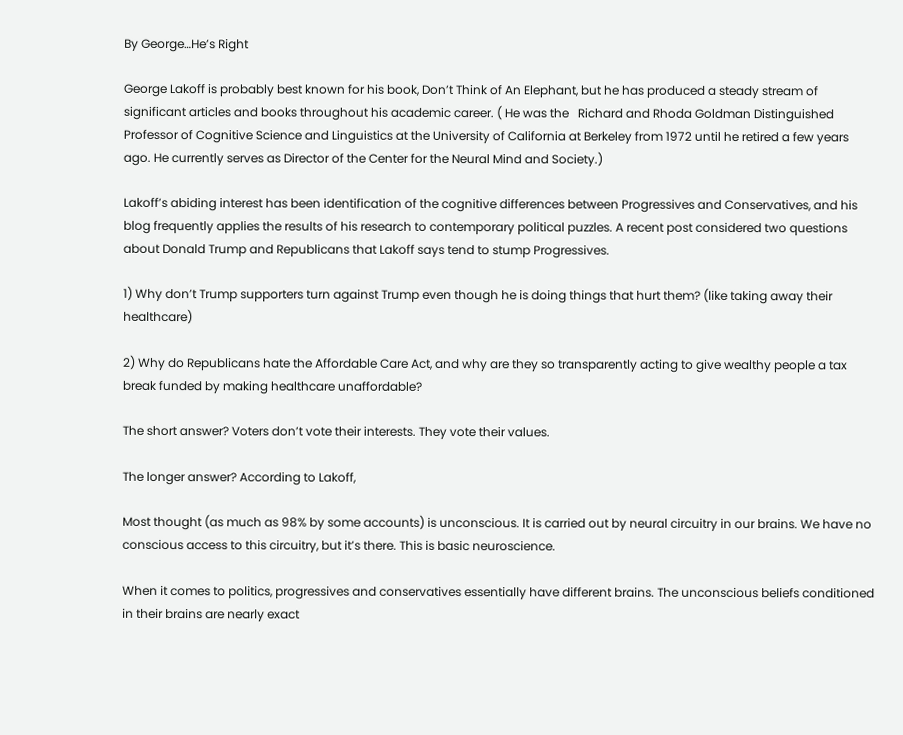By George…He’s Right

George Lakoff is probably best known for his book, Don’t Think of An Elephant, but he has produced a steady stream of significant articles and books throughout his academic career. ( He was the   Richard and Rhoda Goldman Distinguished Professor of Cognitive Science and Linguistics at the University of California at Berkeley from 1972 until he retired a few years ago. He currently serves as Director of the Center for the Neural Mind and Society.)

Lakoff’s abiding interest has been identification of the cognitive differences between Progressives and Conservatives, and his blog frequently applies the results of his research to contemporary political puzzles. A recent post considered two questions about Donald Trump and Republicans that Lakoff says tend to stump Progressives.

1) Why don’t Trump supporters turn against Trump even though he is doing things that hurt them? (like taking away their healthcare)

2) Why do Republicans hate the Affordable Care Act, and why are they so transparently acting to give wealthy people a tax break funded by making healthcare unaffordable?

The short answer? Voters don’t vote their interests. They vote their values.

The longer answer? According to Lakoff,

Most thought (as much as 98% by some accounts) is unconscious. It is carried out by neural circuitry in our brains. We have no conscious access to this circuitry, but it’s there. This is basic neuroscience.

When it comes to politics, progressives and conservatives essentially have different brains. The unconscious beliefs conditioned in their brains are nearly exact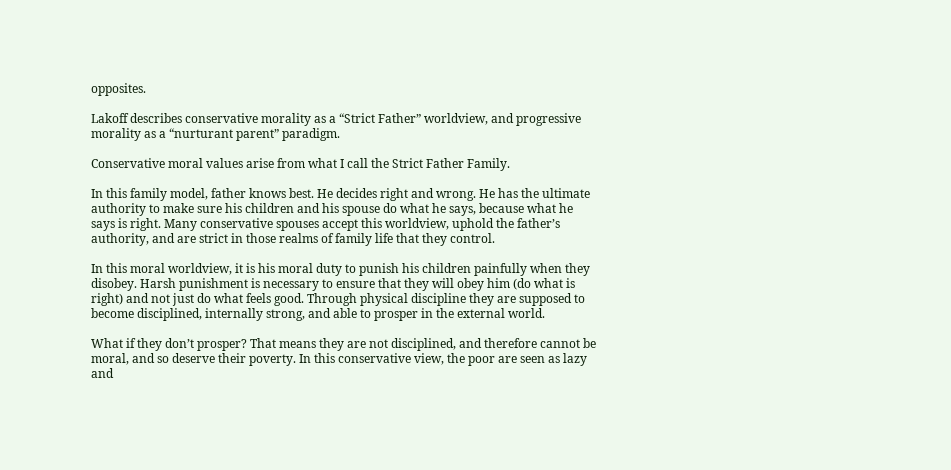opposites.

Lakoff describes conservative morality as a “Strict Father” worldview, and progressive morality as a “nurturant parent” paradigm.

Conservative moral values arise from what I call the Strict Father Family.

In this family model, father knows best. He decides right and wrong. He has the ultimate authority to make sure his children and his spouse do what he says, because what he says is right. Many conservative spouses accept this worldview, uphold the father’s authority, and are strict in those realms of family life that they control.

In this moral worldview, it is his moral duty to punish his children painfully when they disobey. Harsh punishment is necessary to ensure that they will obey him (do what is right) and not just do what feels good. Through physical discipline they are supposed to become disciplined, internally strong, and able to prosper in the external world.

What if they don’t prosper? That means they are not disciplined, and therefore cannot be moral, and so deserve their poverty. In this conservative view, the poor are seen as lazy and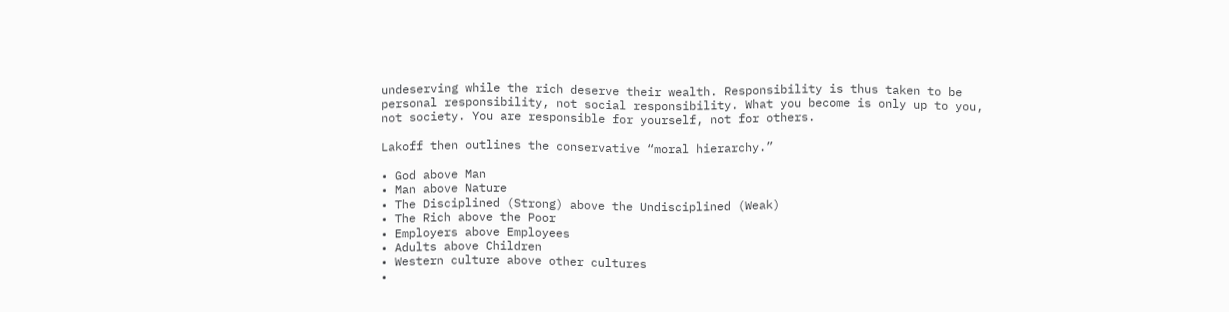undeserving while the rich deserve their wealth. Responsibility is thus taken to be personal responsibility, not social responsibility. What you become is only up to you, not society. You are responsible for yourself, not for others.

Lakoff then outlines the conservative “moral hierarchy.”

• God above Man
• Man above Nature
• The Disciplined (Strong) above the Undisciplined (Weak)
• The Rich above the Poor
• Employers above Employees
• Adults above Children
• Western culture above other cultures
•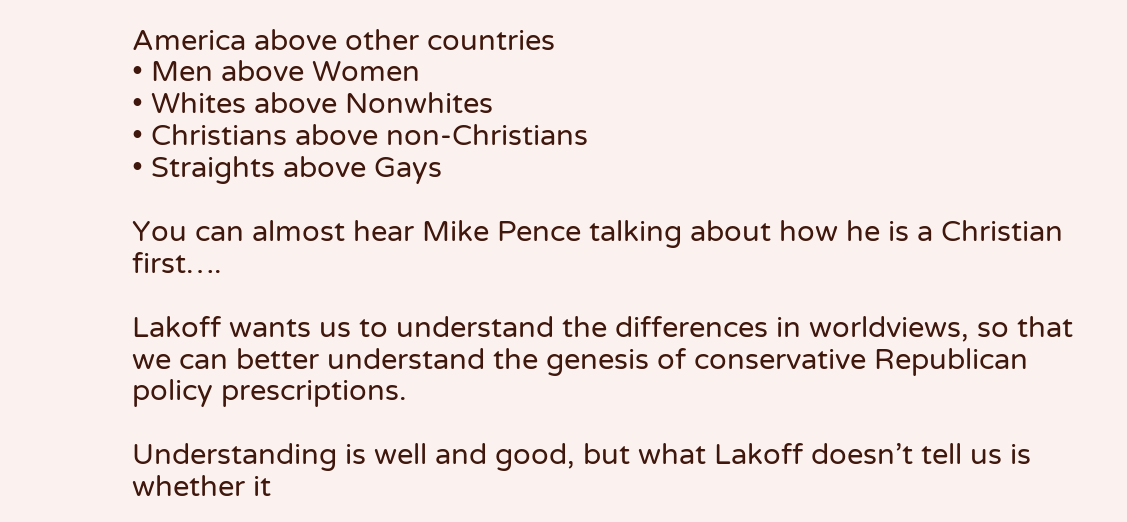America above other countries
• Men above Women
• Whites above Nonwhites
• Christians above non-Christians
• Straights above Gays

You can almost hear Mike Pence talking about how he is a Christian first….

Lakoff wants us to understand the differences in worldviews, so that we can better understand the genesis of conservative Republican policy prescriptions.

Understanding is well and good, but what Lakoff doesn’t tell us is whether it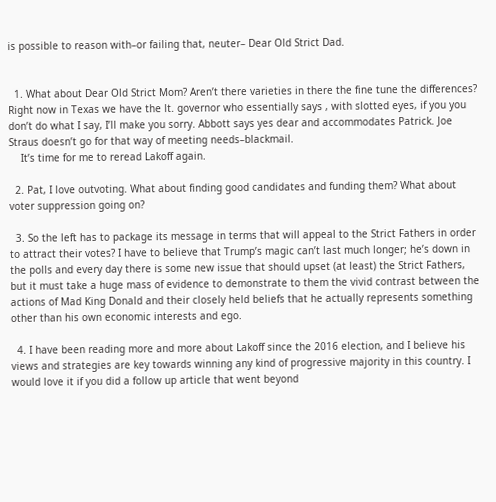is possible to reason with–or failing that, neuter– Dear Old Strict Dad.


  1. What about Dear Old Strict Mom? Aren’t there varieties in there the fine tune the differences? Right now in Texas we have the lt. governor who essentially says , with slotted eyes, if you you don’t do what I say, I’ll make you sorry. Abbott says yes dear and accommodates Patrick. Joe Straus doesn’t go for that way of meeting needs–blackmail.
    It’s time for me to reread Lakoff again.

  2. Pat, I love outvoting. What about finding good candidates and funding them? What about voter suppression going on?

  3. So the left has to package its message in terms that will appeal to the Strict Fathers in order to attract their votes? I have to believe that Trump’s magic can’t last much longer; he’s down in the polls and every day there is some new issue that should upset (at least) the Strict Fathers, but it must take a huge mass of evidence to demonstrate to them the vivid contrast between the actions of Mad King Donald and their closely held beliefs that he actually represents something other than his own economic interests and ego.

  4. I have been reading more and more about Lakoff since the 2016 election, and I believe his views and strategies are key towards winning any kind of progressive majority in this country. I would love it if you did a follow up article that went beyond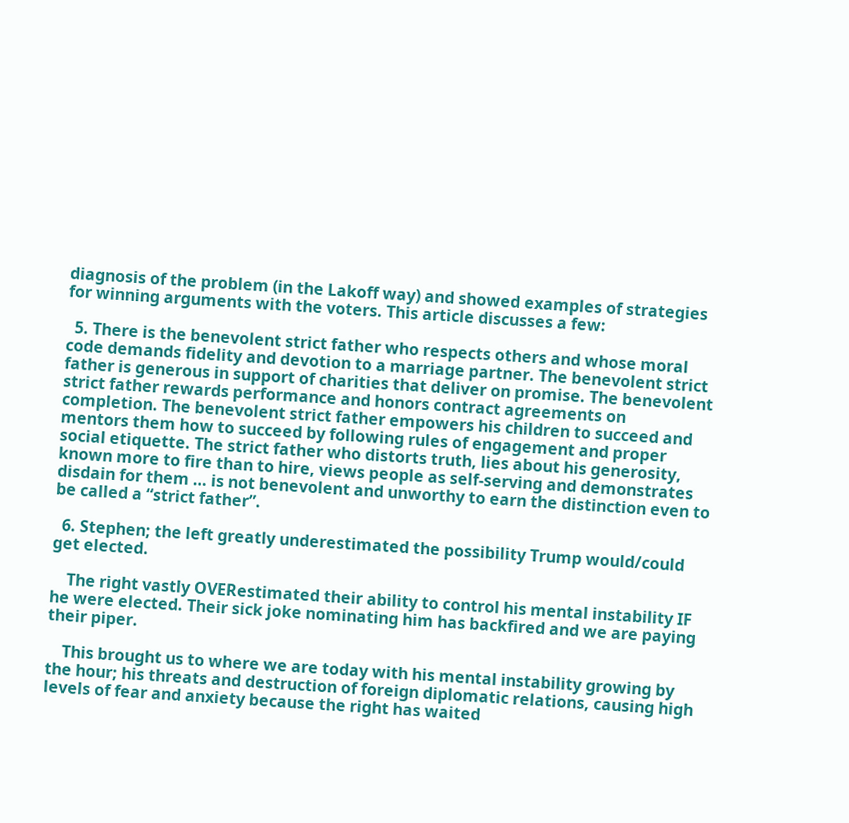diagnosis of the problem (in the Lakoff way) and showed examples of strategies for winning arguments with the voters. This article discusses a few:

  5. There is the benevolent strict father who respects others and whose moral code demands fidelity and devotion to a marriage partner. The benevolent strict father is generous in support of charities that deliver on promise. The benevolent strict father rewards performance and honors contract agreements on completion. The benevolent strict father empowers his children to succeed and mentors them how to succeed by following rules of engagement and proper social etiquette. The strict father who distorts truth, lies about his generosity, known more to fire than to hire, views people as self-serving and demonstrates disdain for them … is not benevolent and unworthy to earn the distinction even to be called a “strict father”.

  6. Stephen; the left greatly underestimated the possibility Trump would/could get elected.

    The right vastly OVERestimated their ability to control his mental instability IF he were elected. Their sick joke nominating him has backfired and we are paying their piper.

    This brought us to where we are today with his mental instability growing by the hour; his threats and destruction of foreign diplomatic relations, causing high levels of fear and anxiety because the right has waited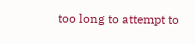too long to attempt to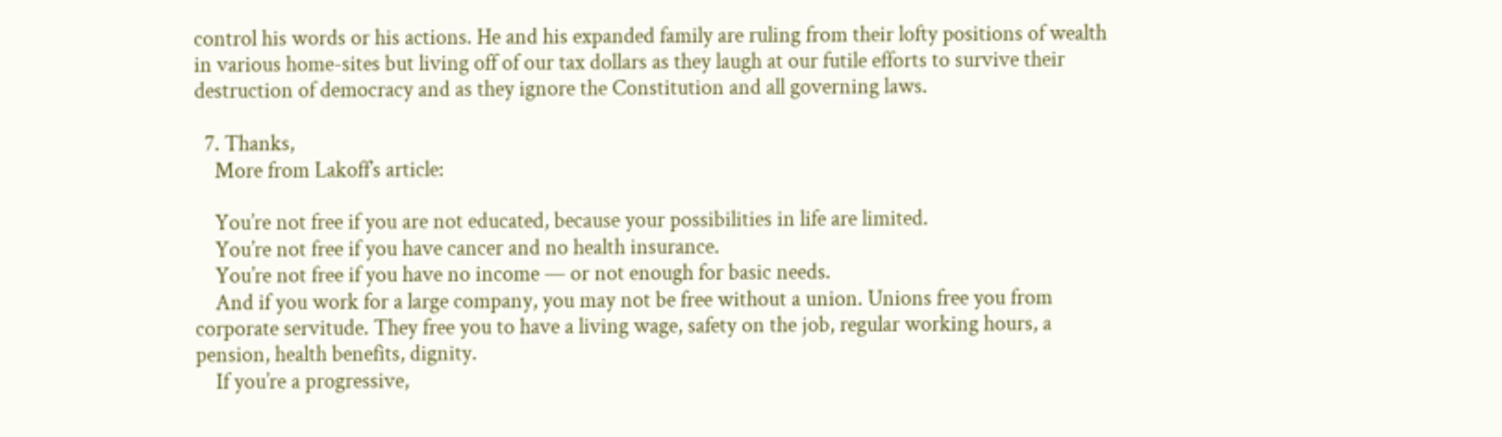control his words or his actions. He and his expanded family are ruling from their lofty positions of wealth in various home-sites but living off of our tax dollars as they laugh at our futile efforts to survive their destruction of democracy and as they ignore the Constitution and all governing laws.

  7. Thanks,
    More from Lakoff’s article:

    You’re not free if you are not educated, because your possibilities in life are limited.
    You’re not free if you have cancer and no health insurance.
    You’re not free if you have no income — or not enough for basic needs.
    And if you work for a large company, you may not be free without a union. Unions free you from corporate servitude. They free you to have a living wage, safety on the job, regular working hours, a pension, health benefits, dignity.
    If you’re a progressive,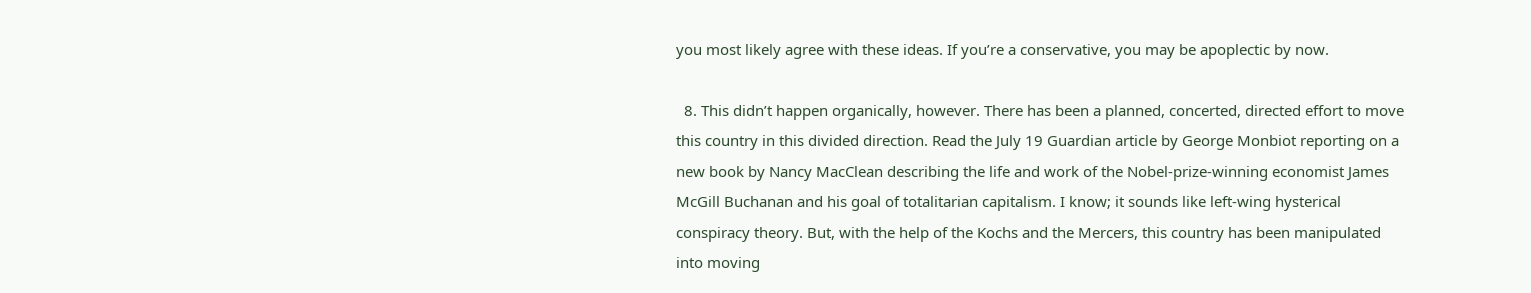you most likely agree with these ideas. If you’re a conservative, you may be apoplectic by now.

  8. This didn’t happen organically, however. There has been a planned, concerted, directed effort to move this country in this divided direction. Read the July 19 Guardian article by George Monbiot reporting on a new book by Nancy MacClean describing the life and work of the Nobel-prize-winning economist James McGill Buchanan and his goal of totalitarian capitalism. I know; it sounds like left-wing hysterical conspiracy theory. But, with the help of the Kochs and the Mercers, this country has been manipulated into moving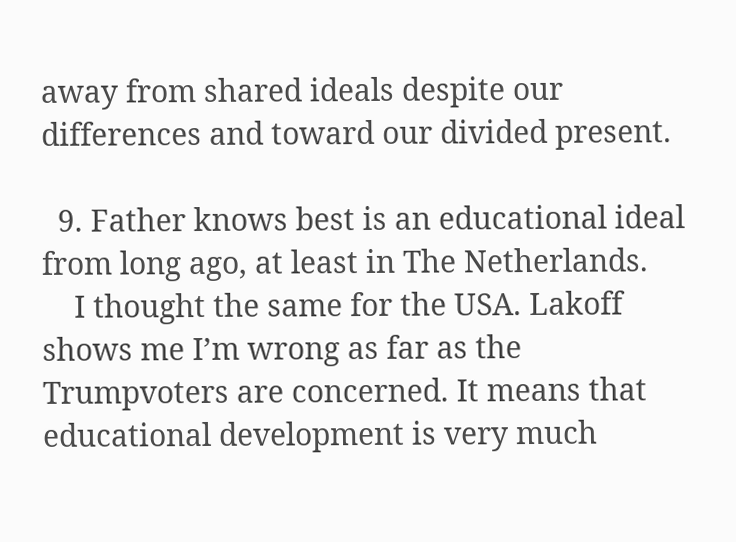away from shared ideals despite our differences and toward our divided present.

  9. Father knows best is an educational ideal from long ago, at least in The Netherlands.
    I thought the same for the USA. Lakoff shows me I’m wrong as far as the Trumpvoters are concerned. It means that educational development is very much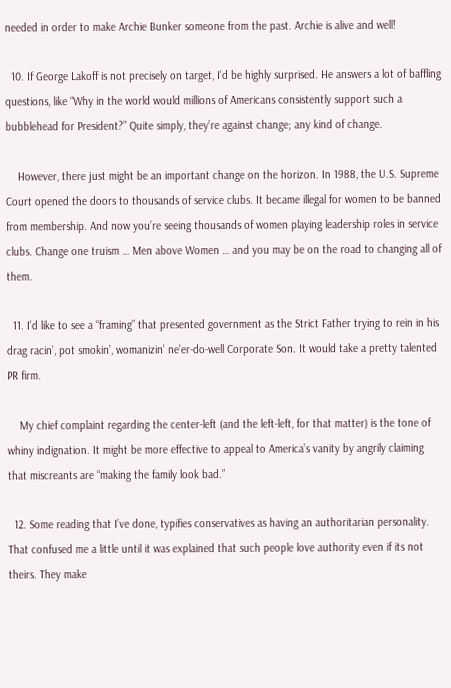needed in order to make Archie Bunker someone from the past. Archie is alive and well!

  10. If George Lakoff is not precisely on target, I’d be highly surprised. He answers a lot of baffling questions, like “Why in the world would millions of Americans consistently support such a bubblehead for President?” Quite simply, they’re against change; any kind of change.

    However, there just might be an important change on the horizon. In 1988, the U.S. Supreme Court opened the doors to thousands of service clubs. It became illegal for women to be banned from membership. And now you’re seeing thousands of women playing leadership roles in service clubs. Change one truism … Men above Women … and you may be on the road to changing all of them.

  11. I’d like to see a “framing” that presented government as the Strict Father trying to rein in his drag racin’, pot smokin’, womanizin’ ne’er-do-well Corporate Son. It would take a pretty talented PR firm.

    My chief complaint regarding the center-left (and the left-left, for that matter) is the tone of whiny indignation. It might be more effective to appeal to America’s vanity by angrily claiming that miscreants are “making the family look bad.”

  12. Some reading that I’ve done, typifies conservatives as having an authoritarian personality. That confused me a little until it was explained that such people love authority even if its not theirs. They make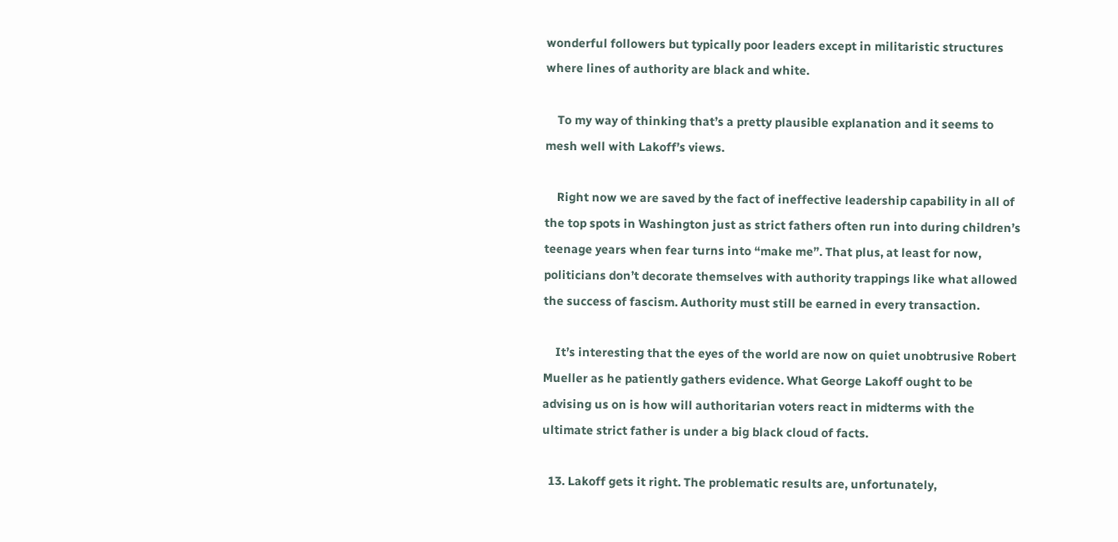wonderful followers but typically poor leaders except in militaristic structures where lines of authority are black and white.

    To my way of thinking that’s a pretty plausible explanation and it seems to mesh well with Lakoff’s views.

    Right now we are saved by the fact of ineffective leadership capability in all of the top spots in Washington just as strict fathers often run into during children’s teenage years when fear turns into “make me”. That plus, at least for now, politicians don’t decorate themselves with authority trappings like what allowed the success of fascism. Authority must still be earned in every transaction.

    It’s interesting that the eyes of the world are now on quiet unobtrusive Robert Mueller as he patiently gathers evidence. What George Lakoff ought to be advising us on is how will authoritarian voters react in midterms with the ultimate strict father is under a big black cloud of facts.

  13. Lakoff gets it right. The problematic results are, unfortunately,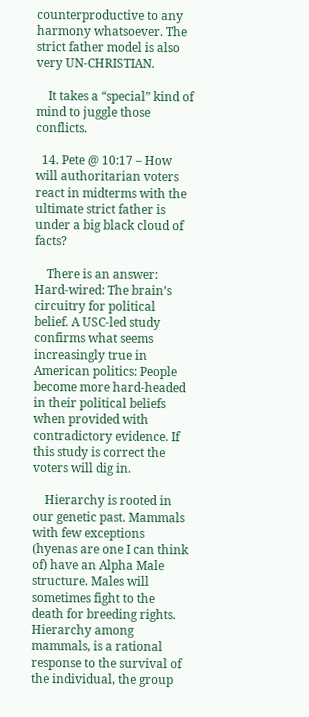counterproductive to any harmony whatsoever. The strict father model is also very UN-CHRISTIAN.

    It takes a “special” kind of mind to juggle those conflicts.

  14. Pete @ 10:17 – How will authoritarian voters react in midterms with the ultimate strict father is under a big black cloud of facts?

    There is an answer: Hard-wired: The brain’s circuitry for political belief. A USC-led study confirms what seems increasingly true in American politics: People become more hard-headed in their political beliefs when provided with contradictory evidence. If this study is correct the voters will dig in.

    Hierarchy is rooted in our genetic past. Mammals with few exceptions (hyenas are one I can think of) have an Alpha Male structure. Males will sometimes fight to the death for breeding rights. Hierarchy among mammals, is a rational response to the survival of the individual, the group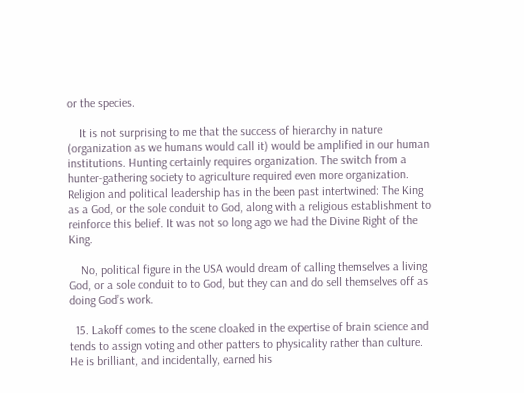or the species.

    It is not surprising to me that the success of hierarchy in nature (organization as we humans would call it) would be amplified in our human institutions. Hunting certainly requires organization. The switch from a hunter-gathering society to agriculture required even more organization. Religion and political leadership has in the been past intertwined: The King as a God, or the sole conduit to God, along with a religious establishment to reinforce this belief. It was not so long ago we had the Divine Right of the King.

    No, political figure in the USA would dream of calling themselves a living God, or a sole conduit to to God, but they can and do sell themselves off as doing God’s work.

  15. Lakoff comes to the scene cloaked in the expertise of brain science and tends to assign voting and other patters to physicality rather than culture. He is brilliant, and incidentally, earned his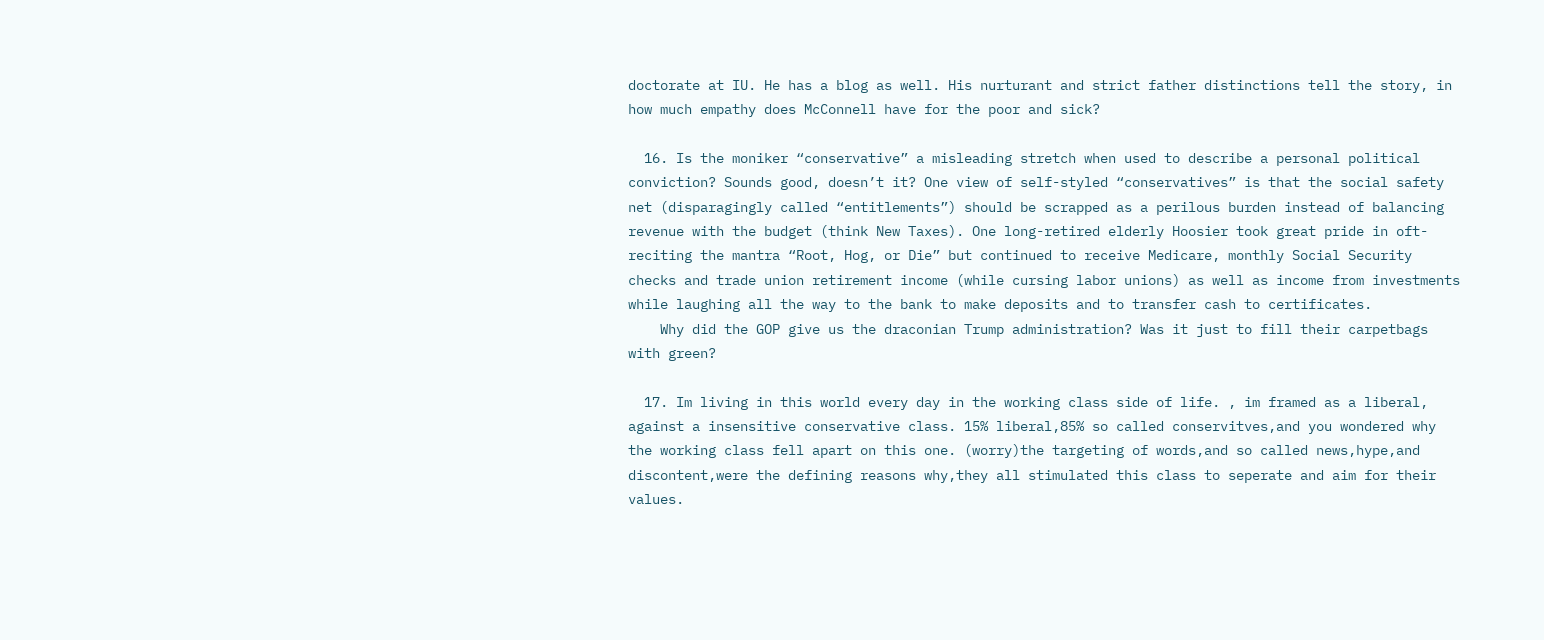doctorate at IU. He has a blog as well. His nurturant and strict father distinctions tell the story, in how much empathy does McConnell have for the poor and sick?

  16. Is the moniker “conservative” a misleading stretch when used to describe a personal political conviction? Sounds good, doesn’t it? One view of self-styled “conservatives” is that the social safety net (disparagingly called “entitlements”) should be scrapped as a perilous burden instead of balancing revenue with the budget (think New Taxes). One long-retired elderly Hoosier took great pride in oft-reciting the mantra “Root, Hog, or Die” but continued to receive Medicare, monthly Social Security checks and trade union retirement income (while cursing labor unions) as well as income from investments while laughing all the way to the bank to make deposits and to transfer cash to certificates.
    Why did the GOP give us the draconian Trump administration? Was it just to fill their carpetbags with green?

  17. Im living in this world every day in the working class side of life. , im framed as a liberal, against a insensitive conservative class. 15% liberal,85% so called conservitves,and you wondered why the working class fell apart on this one. (worry)the targeting of words,and so called news,hype,and discontent,were the defining reasons why,they all stimulated this class to seperate and aim for their values.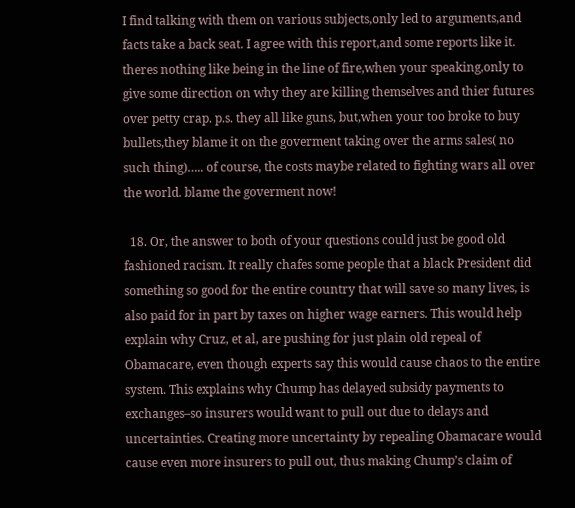I find talking with them on various subjects,only led to arguments,and facts take a back seat. I agree with this report,and some reports like it. theres nothing like being in the line of fire,when your speaking,only to give some direction on why they are killing themselves and thier futures over petty crap. p.s. they all like guns, but,when your too broke to buy bullets,they blame it on the goverment taking over the arms sales( no such thing)….. of course, the costs maybe related to fighting wars all over the world. blame the goverment now!

  18. Or, the answer to both of your questions could just be good old fashioned racism. It really chafes some people that a black President did something so good for the entire country that will save so many lives, is also paid for in part by taxes on higher wage earners. This would help explain why Cruz, et al, are pushing for just plain old repeal of Obamacare, even though experts say this would cause chaos to the entire system. This explains why Chump has delayed subsidy payments to exchanges–so insurers would want to pull out due to delays and uncertainties. Creating more uncertainty by repealing Obamacare would cause even more insurers to pull out, thus making Chump’s claim of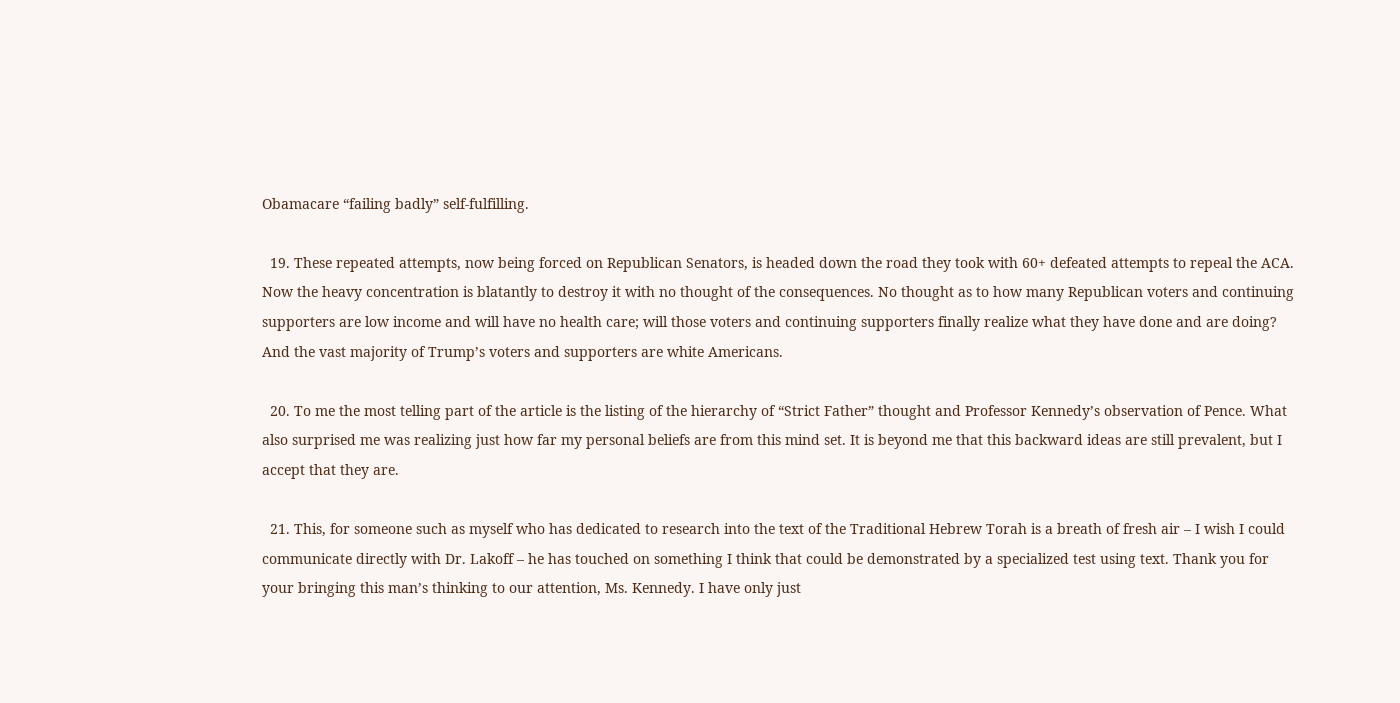Obamacare “failing badly” self-fulfilling.

  19. These repeated attempts, now being forced on Republican Senators, is headed down the road they took with 60+ defeated attempts to repeal the ACA. Now the heavy concentration is blatantly to destroy it with no thought of the consequences. No thought as to how many Republican voters and continuing supporters are low income and will have no health care; will those voters and continuing supporters finally realize what they have done and are doing? And the vast majority of Trump’s voters and supporters are white Americans.

  20. To me the most telling part of the article is the listing of the hierarchy of “Strict Father” thought and Professor Kennedy’s observation of Pence. What also surprised me was realizing just how far my personal beliefs are from this mind set. It is beyond me that this backward ideas are still prevalent, but I accept that they are.

  21. This, for someone such as myself who has dedicated to research into the text of the Traditional Hebrew Torah is a breath of fresh air – I wish I could communicate directly with Dr. Lakoff – he has touched on something I think that could be demonstrated by a specialized test using text. Thank you for your bringing this man’s thinking to our attention, Ms. Kennedy. I have only just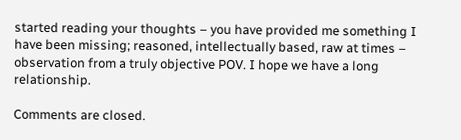started reading your thoughts – you have provided me something I have been missing; reasoned, intellectually based, raw at times – observation from a truly objective POV. I hope we have a long relationship.

Comments are closed.